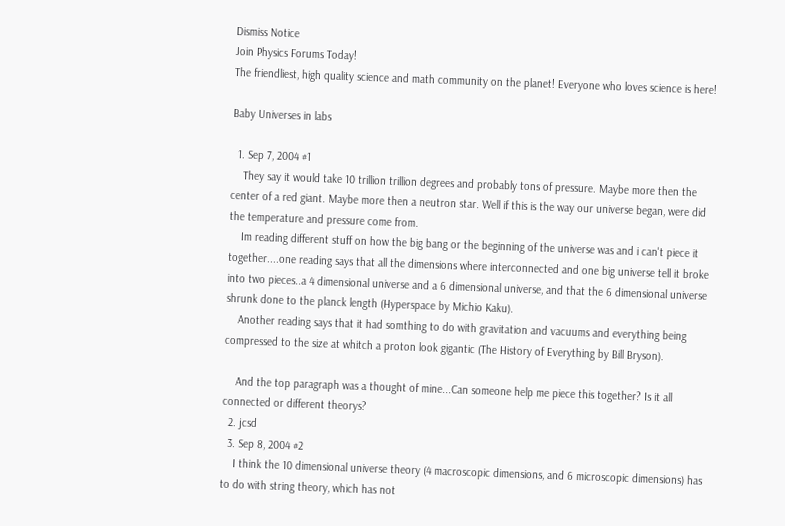Dismiss Notice
Join Physics Forums Today!
The friendliest, high quality science and math community on the planet! Everyone who loves science is here!

Baby Universes in labs

  1. Sep 7, 2004 #1
    They say it would take 10 trillion trillion degrees and probably tons of pressure. Maybe more then the center of a red giant. Maybe more then a neutron star. Well if this is the way our universe began, were did the temperature and pressure come from.
    Im reading different stuff on how the big bang or the beginning of the universe was and i can't piece it together....one reading says that all the dimensions where interconnected and one big universe tell it broke into two pieces..a 4 dimensional universe and a 6 dimensional universe, and that the 6 dimensional universe shrunk done to the planck length (Hyperspace by Michio Kaku).
    Another reading says that it had somthing to do with gravitation and vacuums and everything being compressed to the size at whitch a proton look gigantic (The History of Everything by Bill Bryson).

    And the top paragraph was a thought of mine...Can someone help me piece this together? Is it all connected or different theorys?
  2. jcsd
  3. Sep 8, 2004 #2
    I think the 10 dimensional universe theory (4 macroscopic dimensions, and 6 microscopic dimensions) has to do with string theory, which has not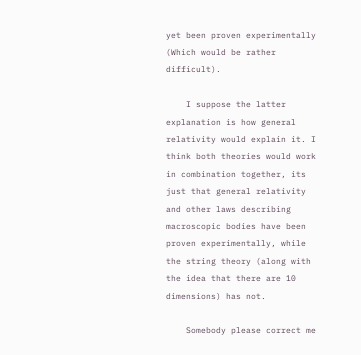yet been proven experimentally (Which would be rather difficult).

    I suppose the latter explanation is how general relativity would explain it. I think both theories would work in combination together, its just that general relativity and other laws describing macroscopic bodies have been proven experimentally, while the string theory (along with the idea that there are 10 dimensions) has not.

    Somebody please correct me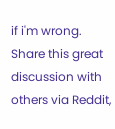if i'm wrong.
Share this great discussion with others via Reddit,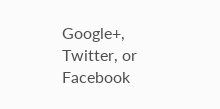Google+, Twitter, or Facebook